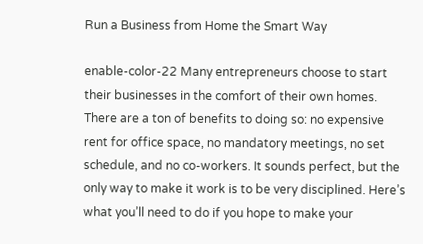Run a Business from Home the Smart Way

enable-color-22 Many entrepreneurs choose to start their businesses in the comfort of their own homes. There are a ton of benefits to doing so: no expensive rent for office space, no mandatory meetings, no set schedule, and no co-workers. It sounds perfect, but the only way to make it work is to be very disciplined. Here’s what you’ll need to do if you hope to make your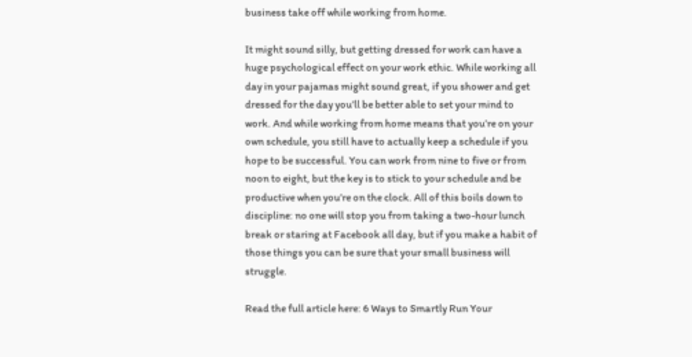business take off while working from home.

It might sound silly, but getting dressed for work can have a huge psychological effect on your work ethic. While working all day in your pajamas might sound great, if you shower and get dressed for the day you’ll be better able to set your mind to work. And while working from home means that you’re on your own schedule, you still have to actually keep a schedule if you hope to be successful. You can work from nine to five or from noon to eight, but the key is to stick to your schedule and be productive when you’re on the clock. All of this boils down to discipline: no one will stop you from taking a two-hour lunch break or staring at Facebook all day, but if you make a habit of those things you can be sure that your small business will struggle.

Read the full article here: 6 Ways to Smartly Run Your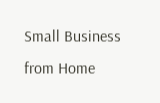Small Business from Home